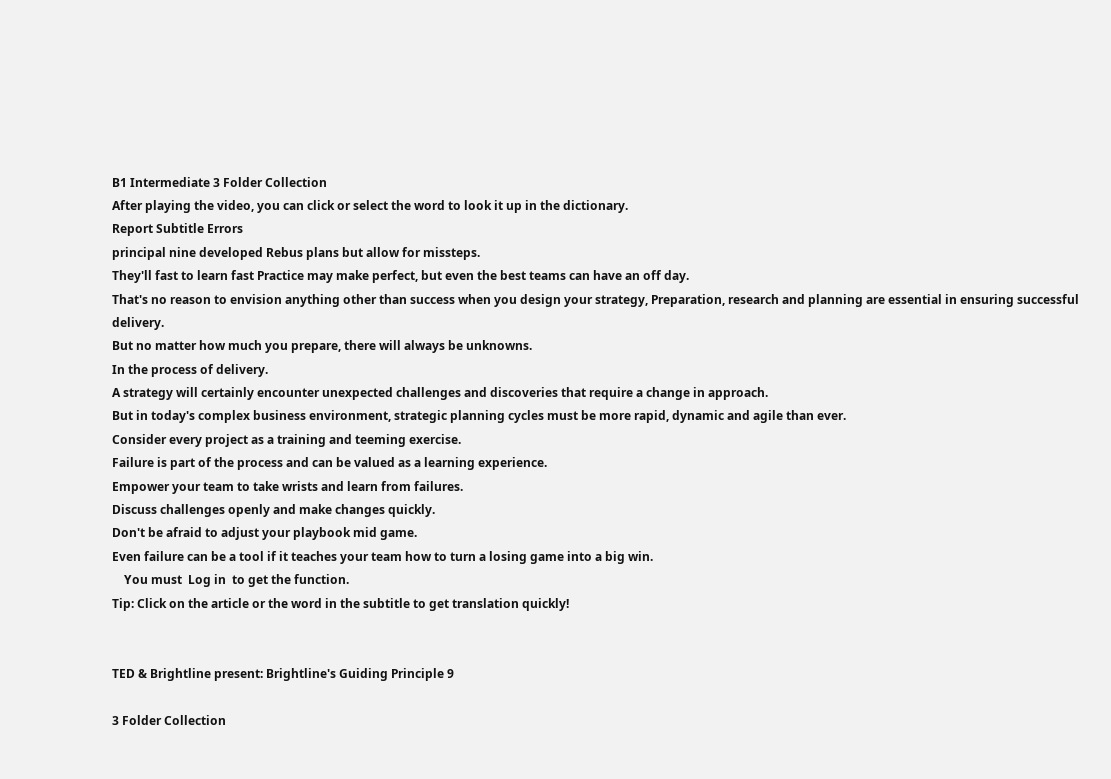B1 Intermediate 3 Folder Collection
After playing the video, you can click or select the word to look it up in the dictionary.
Report Subtitle Errors
principal nine developed Rebus plans but allow for missteps.
They'll fast to learn fast Practice may make perfect, but even the best teams can have an off day.
That's no reason to envision anything other than success when you design your strategy, Preparation, research and planning are essential in ensuring successful delivery.
But no matter how much you prepare, there will always be unknowns.
In the process of delivery.
A strategy will certainly encounter unexpected challenges and discoveries that require a change in approach.
But in today's complex business environment, strategic planning cycles must be more rapid, dynamic and agile than ever.
Consider every project as a training and teeming exercise.
Failure is part of the process and can be valued as a learning experience.
Empower your team to take wrists and learn from failures.
Discuss challenges openly and make changes quickly.
Don't be afraid to adjust your playbook mid game.
Even failure can be a tool if it teaches your team how to turn a losing game into a big win.
    You must  Log in  to get the function.
Tip: Click on the article or the word in the subtitle to get translation quickly!


TED & Brightline present: Brightline's Guiding Principle 9

3 Folder Collection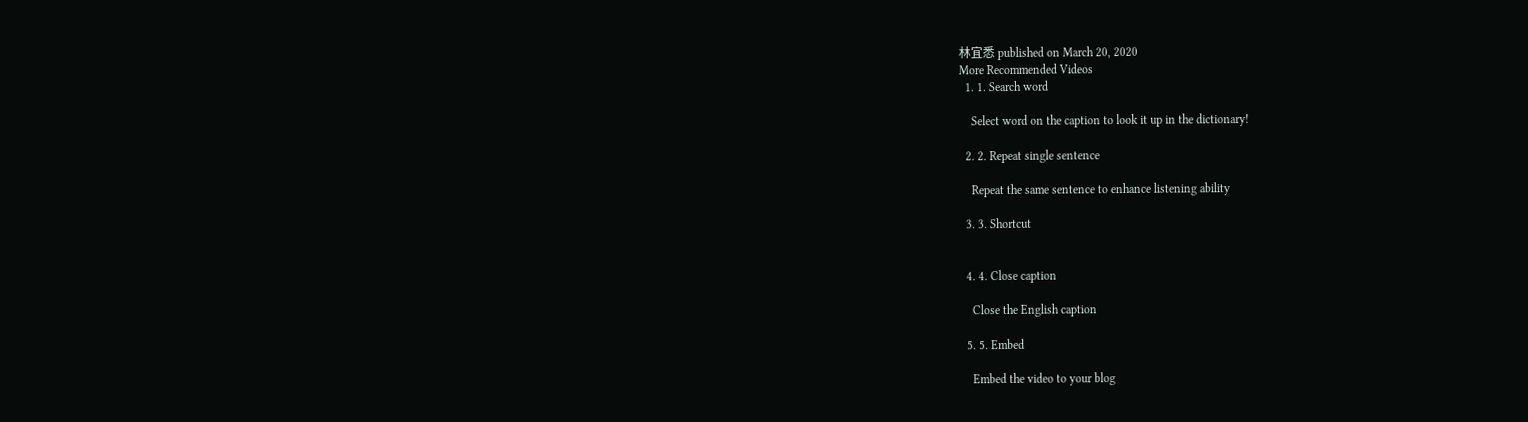林宜悉 published on March 20, 2020
More Recommended Videos
  1. 1. Search word

    Select word on the caption to look it up in the dictionary!

  2. 2. Repeat single sentence

    Repeat the same sentence to enhance listening ability

  3. 3. Shortcut


  4. 4. Close caption

    Close the English caption

  5. 5. Embed

    Embed the video to your blog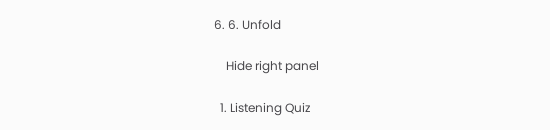6. 6. Unfold

    Hide right panel

  1. Listening Quiz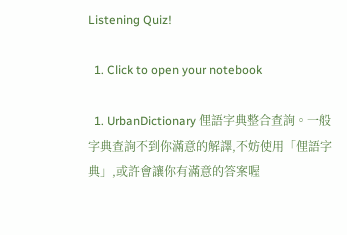Listening Quiz!

  1. Click to open your notebook

  1. UrbanDictionary 俚語字典整合查詢。一般字典查詢不到你滿意的解譯,不妨使用「俚語字典」,或許會讓你有滿意的答案喔